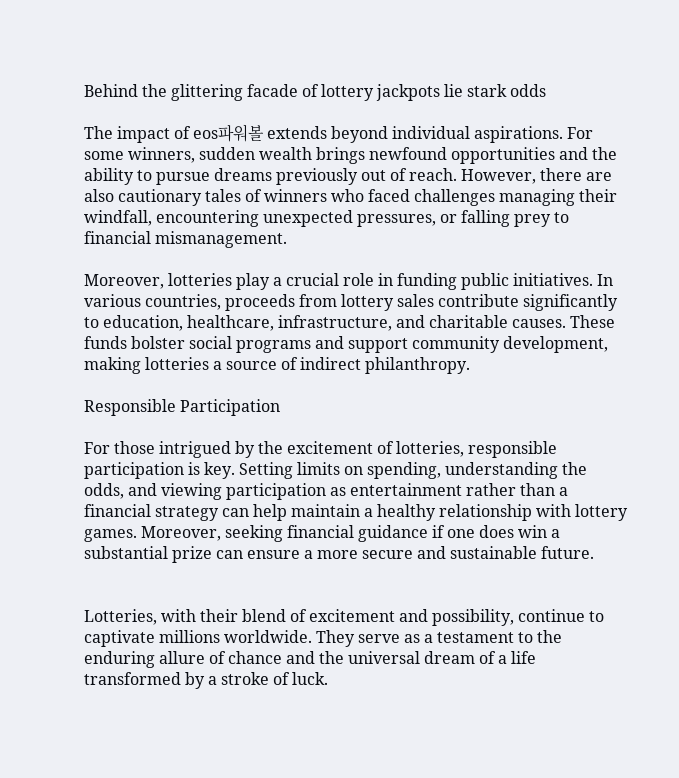Behind the glittering facade of lottery jackpots lie stark odds

The impact of eos파워볼 extends beyond individual aspirations. For some winners, sudden wealth brings newfound opportunities and the ability to pursue dreams previously out of reach. However, there are also cautionary tales of winners who faced challenges managing their windfall, encountering unexpected pressures, or falling prey to financial mismanagement.

Moreover, lotteries play a crucial role in funding public initiatives. In various countries, proceeds from lottery sales contribute significantly to education, healthcare, infrastructure, and charitable causes. These funds bolster social programs and support community development, making lotteries a source of indirect philanthropy.

Responsible Participation

For those intrigued by the excitement of lotteries, responsible participation is key. Setting limits on spending, understanding the odds, and viewing participation as entertainment rather than a financial strategy can help maintain a healthy relationship with lottery games. Moreover, seeking financial guidance if one does win a substantial prize can ensure a more secure and sustainable future.


Lotteries, with their blend of excitement and possibility, continue to captivate millions worldwide. They serve as a testament to the enduring allure of chance and the universal dream of a life transformed by a stroke of luck.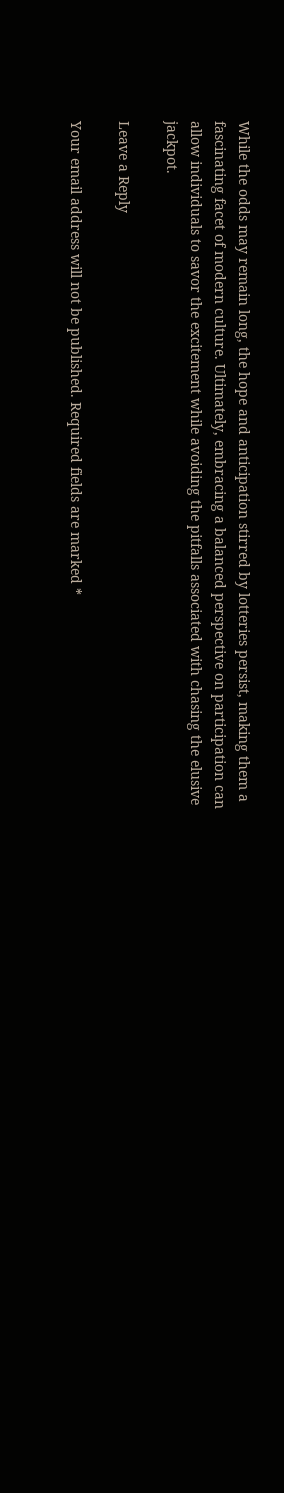While the odds may remain long, the hope and anticipation stirred by lotteries persist, making them a fascinating facet of modern culture. Ultimately, embracing a balanced perspective on participation can allow individuals to savor the excitement while avoiding the pitfalls associated with chasing the elusive jackpot.

Leave a Reply

Your email address will not be published. Required fields are marked *